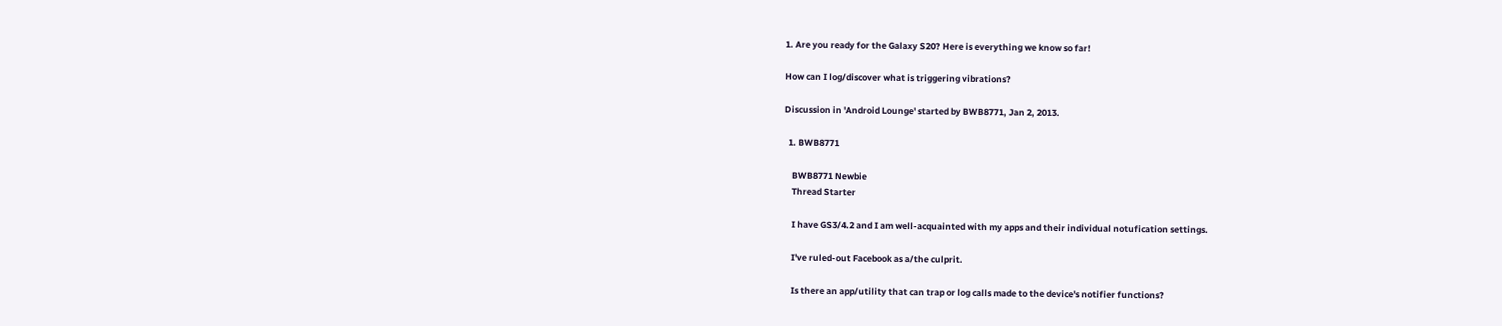1. Are you ready for the Galaxy S20? Here is everything we know so far!

How can I log/discover what is triggering vibrations?

Discussion in 'Android Lounge' started by BWB8771, Jan 2, 2013.

  1. BWB8771

    BWB8771 Newbie
    Thread Starter

    I have GS3/4.2 and I am well-acquainted with my apps and their individual notufication settings.

    I've ruled-out Facebook as a/the culprit.

    Is there an app/utility that can trap or log calls made to the device's notifier functions?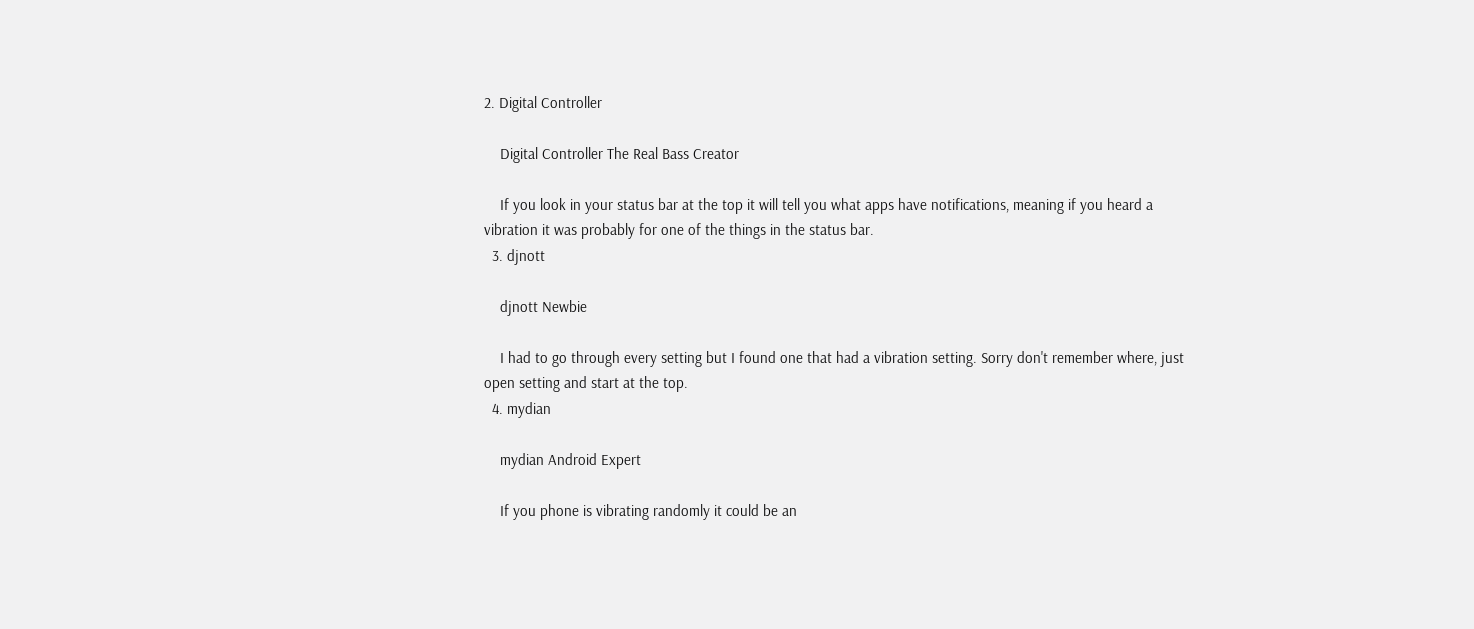2. Digital Controller

    Digital Controller The Real Bass Creator

    If you look in your status bar at the top it will tell you what apps have notifications, meaning if you heard a vibration it was probably for one of the things in the status bar.
  3. djnott

    djnott Newbie

    I had to go through every setting but I found one that had a vibration setting. Sorry don't remember where, just open setting and start at the top.
  4. mydian

    mydian Android Expert

    If you phone is vibrating randomly it could be an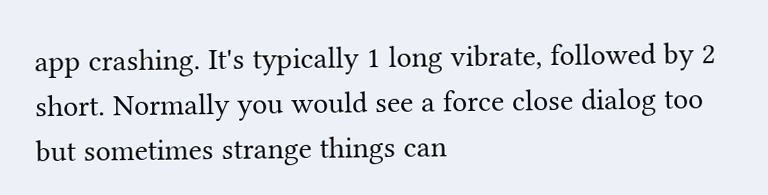app crashing. It's typically 1 long vibrate, followed by 2 short. Normally you would see a force close dialog too but sometimes strange things can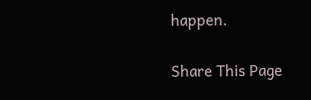happen.

Share This Page